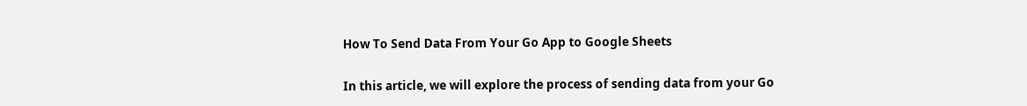How To Send Data From Your Go App to Google Sheets

In this article, we will explore the process of sending data from your Go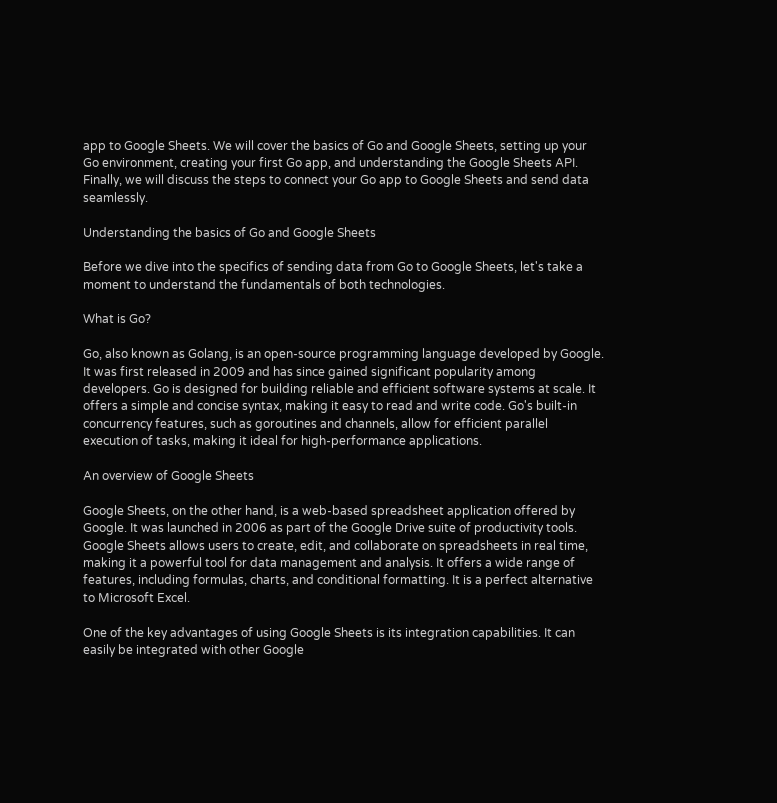app to Google Sheets. We will cover the basics of Go and Google Sheets, setting up your Go environment, creating your first Go app, and understanding the Google Sheets API. Finally, we will discuss the steps to connect your Go app to Google Sheets and send data seamlessly.

Understanding the basics of Go and Google Sheets

Before we dive into the specifics of sending data from Go to Google Sheets, let's take a moment to understand the fundamentals of both technologies.

What is Go?

Go, also known as Golang, is an open-source programming language developed by Google. It was first released in 2009 and has since gained significant popularity among developers. Go is designed for building reliable and efficient software systems at scale. It offers a simple and concise syntax, making it easy to read and write code. Go's built-in concurrency features, such as goroutines and channels, allow for efficient parallel execution of tasks, making it ideal for high-performance applications.

An overview of Google Sheets

Google Sheets, on the other hand, is a web-based spreadsheet application offered by Google. It was launched in 2006 as part of the Google Drive suite of productivity tools. Google Sheets allows users to create, edit, and collaborate on spreadsheets in real time, making it a powerful tool for data management and analysis. It offers a wide range of features, including formulas, charts, and conditional formatting. It is a perfect alternative to Microsoft Excel.

One of the key advantages of using Google Sheets is its integration capabilities. It can easily be integrated with other Google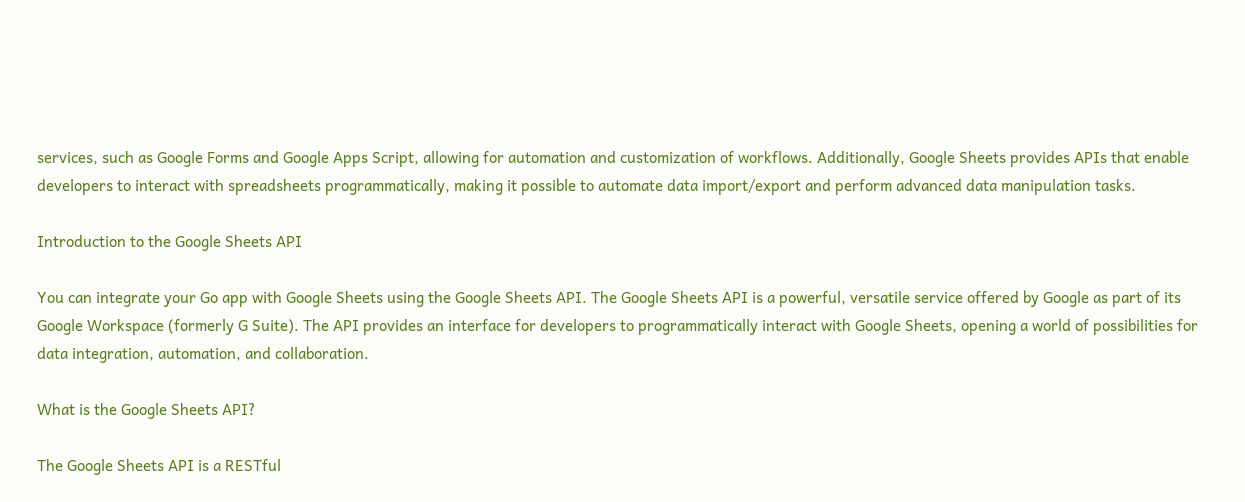services, such as Google Forms and Google Apps Script, allowing for automation and customization of workflows. Additionally, Google Sheets provides APIs that enable developers to interact with spreadsheets programmatically, making it possible to automate data import/export and perform advanced data manipulation tasks.

Introduction to the Google Sheets API

You can integrate your Go app with Google Sheets using the Google Sheets API. The Google Sheets API is a powerful, versatile service offered by Google as part of its Google Workspace (formerly G Suite). The API provides an interface for developers to programmatically interact with Google Sheets, opening a world of possibilities for data integration, automation, and collaboration.

What is the Google Sheets API?

The Google Sheets API is a RESTful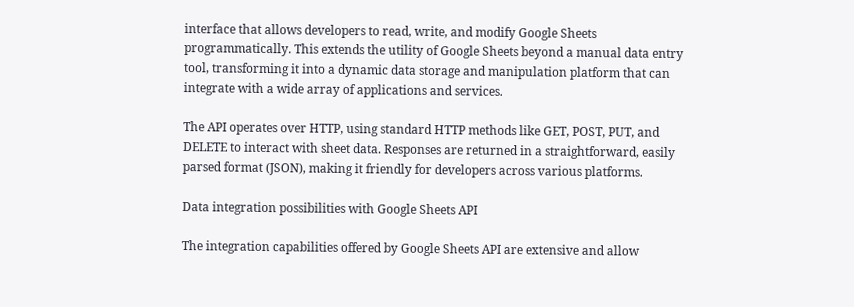interface that allows developers to read, write, and modify Google Sheets programmatically. This extends the utility of Google Sheets beyond a manual data entry tool, transforming it into a dynamic data storage and manipulation platform that can integrate with a wide array of applications and services.

The API operates over HTTP, using standard HTTP methods like GET, POST, PUT, and DELETE to interact with sheet data. Responses are returned in a straightforward, easily parsed format (JSON), making it friendly for developers across various platforms.

Data integration possibilities with Google Sheets API

The integration capabilities offered by Google Sheets API are extensive and allow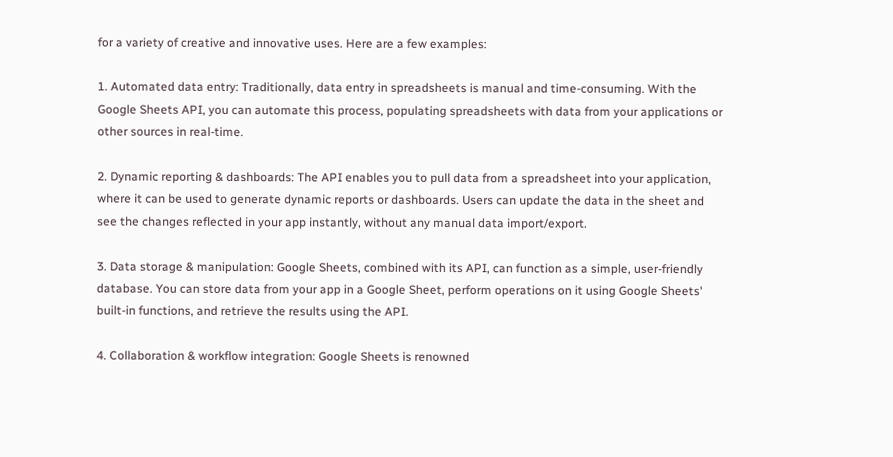for a variety of creative and innovative uses. Here are a few examples:

1. Automated data entry: Traditionally, data entry in spreadsheets is manual and time-consuming. With the Google Sheets API, you can automate this process, populating spreadsheets with data from your applications or other sources in real-time.

2. Dynamic reporting & dashboards: The API enables you to pull data from a spreadsheet into your application, where it can be used to generate dynamic reports or dashboards. Users can update the data in the sheet and see the changes reflected in your app instantly, without any manual data import/export.

3. Data storage & manipulation: Google Sheets, combined with its API, can function as a simple, user-friendly database. You can store data from your app in a Google Sheet, perform operations on it using Google Sheets' built-in functions, and retrieve the results using the API.

4. Collaboration & workflow integration: Google Sheets is renowned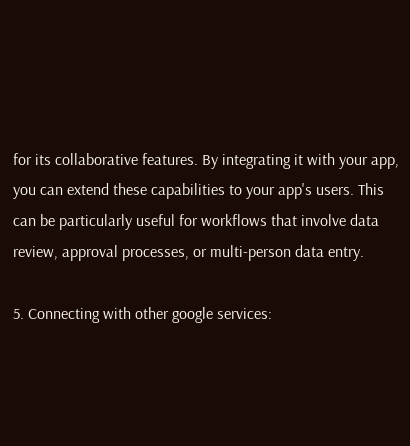for its collaborative features. By integrating it with your app, you can extend these capabilities to your app's users. This can be particularly useful for workflows that involve data review, approval processes, or multi-person data entry.

5. Connecting with other google services: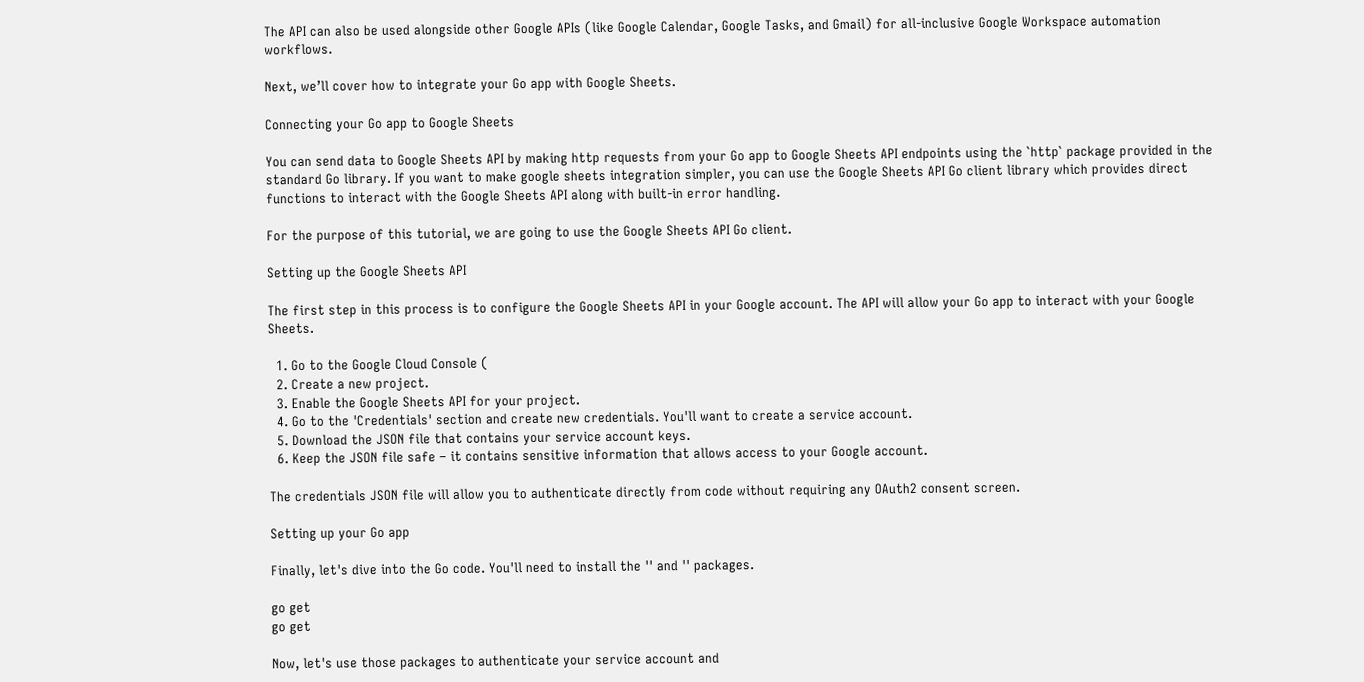The API can also be used alongside other Google APIs (like Google Calendar, Google Tasks, and Gmail) for all-inclusive Google Workspace automation workflows.

Next, we’ll cover how to integrate your Go app with Google Sheets.

Connecting your Go app to Google Sheets

You can send data to Google Sheets API by making http requests from your Go app to Google Sheets API endpoints using the `http` package provided in the standard Go library. If you want to make google sheets integration simpler, you can use the Google Sheets API Go client library which provides direct functions to interact with the Google Sheets API along with built-in error handling.

For the purpose of this tutorial, we are going to use the Google Sheets API Go client.

Setting up the Google Sheets API

The first step in this process is to configure the Google Sheets API in your Google account. The API will allow your Go app to interact with your Google Sheets.

  1. Go to the Google Cloud Console (
  2. Create a new project.
  3. Enable the Google Sheets API for your project.
  4. Go to the 'Credentials' section and create new credentials. You'll want to create a service account.
  5. Download the JSON file that contains your service account keys.
  6. Keep the JSON file safe – it contains sensitive information that allows access to your Google account.

The credentials JSON file will allow you to authenticate directly from code without requiring any OAuth2 consent screen.

Setting up your Go app

Finally, let's dive into the Go code. You'll need to install the '' and '' packages.

go get
go get

Now, let's use those packages to authenticate your service account and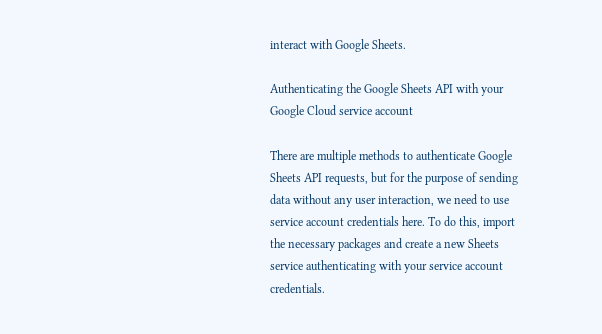interact with Google Sheets.

Authenticating the Google Sheets API with your Google Cloud service account

There are multiple methods to authenticate Google Sheets API requests, but for the purpose of sending data without any user interaction, we need to use service account credentials here. To do this, import the necessary packages and create a new Sheets service authenticating with your service account credentials.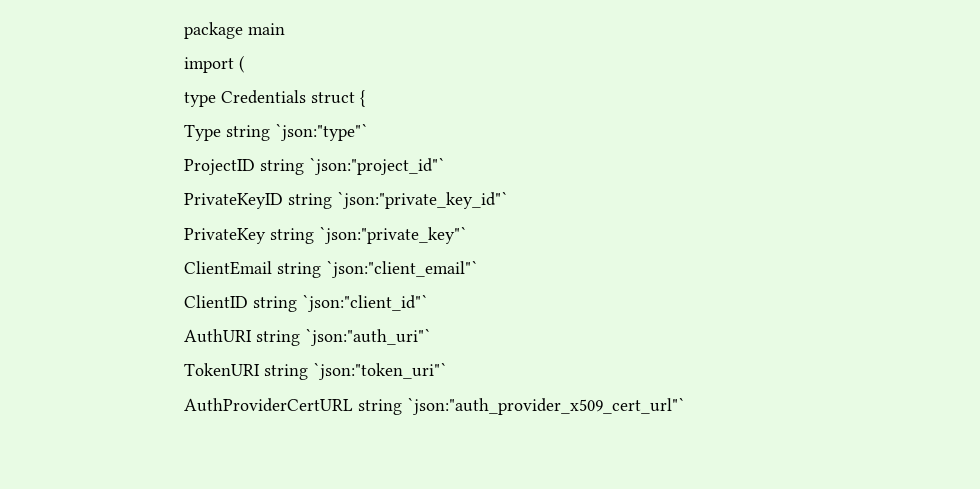package main
import (
type Credentials struct {
Type string `json:"type"`
ProjectID string `json:"project_id"`
PrivateKeyID string `json:"private_key_id"`
PrivateKey string `json:"private_key"`
ClientEmail string `json:"client_email"`
ClientID string `json:"client_id"`
AuthURI string `json:"auth_uri"`
TokenURI string `json:"token_uri"`
AuthProviderCertURL string `json:"auth_provider_x509_cert_url"`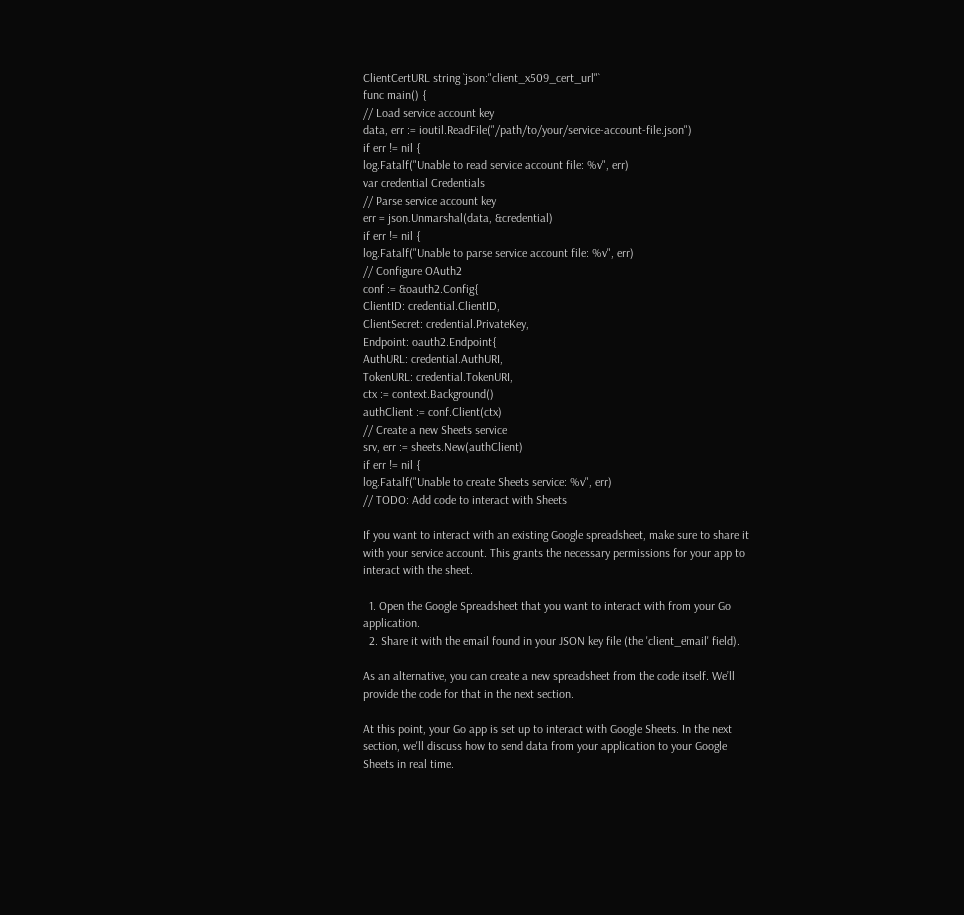ClientCertURL string `json:"client_x509_cert_url"`
func main() {
// Load service account key
data, err := ioutil.ReadFile("/path/to/your/service-account-file.json")
if err != nil {
log.Fatalf("Unable to read service account file: %v", err)
var credential Credentials
// Parse service account key
err = json.Unmarshal(data, &credential)
if err != nil {
log.Fatalf("Unable to parse service account file: %v", err)
// Configure OAuth2
conf := &oauth2.Config{
ClientID: credential.ClientID,
ClientSecret: credential.PrivateKey,
Endpoint: oauth2.Endpoint{
AuthURL: credential.AuthURI,
TokenURL: credential.TokenURI,
ctx := context.Background()
authClient := conf.Client(ctx)
// Create a new Sheets service
srv, err := sheets.New(authClient)
if err != nil {
log.Fatalf("Unable to create Sheets service: %v", err)
// TODO: Add code to interact with Sheets

If you want to interact with an existing Google spreadsheet, make sure to share it with your service account. This grants the necessary permissions for your app to interact with the sheet.

  1. Open the Google Spreadsheet that you want to interact with from your Go application.
  2. Share it with the email found in your JSON key file (the 'client_email' field).

As an alternative, you can create a new spreadsheet from the code itself. We’ll provide the code for that in the next section.

At this point, your Go app is set up to interact with Google Sheets. In the next section, we'll discuss how to send data from your application to your Google Sheets in real time.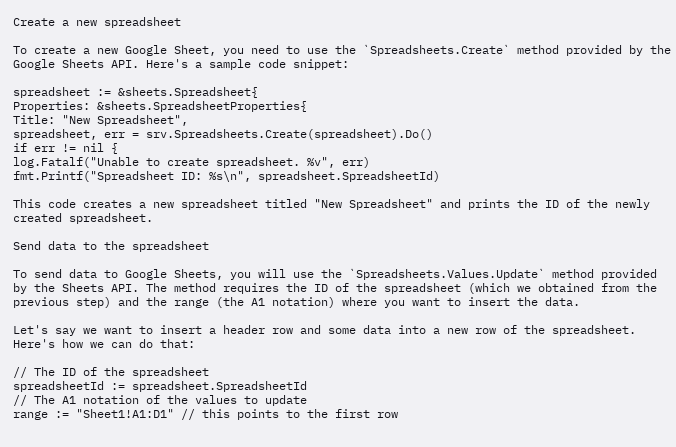Create a new spreadsheet

To create a new Google Sheet, you need to use the `Spreadsheets.Create` method provided by the Google Sheets API. Here's a sample code snippet:

spreadsheet := &sheets.Spreadsheet{
Properties: &sheets.SpreadsheetProperties{
Title: "New Spreadsheet",
spreadsheet, err = srv.Spreadsheets.Create(spreadsheet).Do()
if err != nil {
log.Fatalf("Unable to create spreadsheet. %v", err)
fmt.Printf("Spreadsheet ID: %s\n", spreadsheet.SpreadsheetId)

This code creates a new spreadsheet titled "New Spreadsheet" and prints the ID of the newly created spreadsheet.

Send data to the spreadsheet

To send data to Google Sheets, you will use the `Spreadsheets.Values.Update` method provided by the Sheets API. The method requires the ID of the spreadsheet (which we obtained from the previous step) and the range (the A1 notation) where you want to insert the data.

Let's say we want to insert a header row and some data into a new row of the spreadsheet. Here's how we can do that:

// The ID of the spreadsheet
spreadsheetId := spreadsheet.SpreadsheetId
// The A1 notation of the values to update
range := "Sheet1!A1:D1" // this points to the first row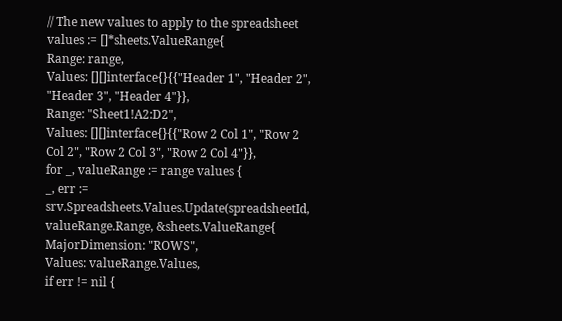// The new values to apply to the spreadsheet
values := []*sheets.ValueRange{
Range: range,
Values: [][]interface{}{{"Header 1", "Header 2", "Header 3", "Header 4"}},
Range: "Sheet1!A2:D2",
Values: [][]interface{}{{"Row 2 Col 1", "Row 2 Col 2", "Row 2 Col 3", "Row 2 Col 4"}},
for _, valueRange := range values {
_, err := srv.Spreadsheets.Values.Update(spreadsheetId, valueRange.Range, &sheets.ValueRange{
MajorDimension: "ROWS",
Values: valueRange.Values,
if err != nil {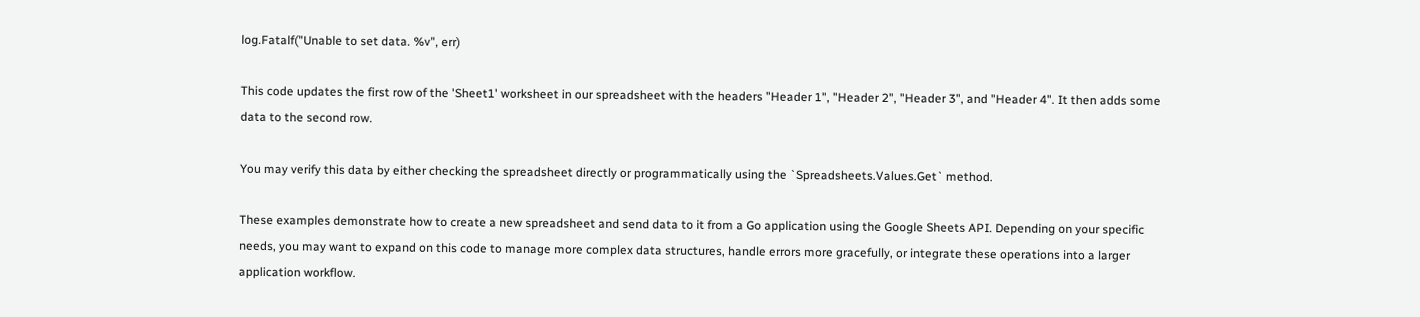log.Fatalf("Unable to set data. %v", err)

This code updates the first row of the 'Sheet1' worksheet in our spreadsheet with the headers "Header 1", "Header 2", "Header 3", and "Header 4". It then adds some data to the second row.

You may verify this data by either checking the spreadsheet directly or programmatically using the `Spreadsheets.Values.Get` method.

These examples demonstrate how to create a new spreadsheet and send data to it from a Go application using the Google Sheets API. Depending on your specific needs, you may want to expand on this code to manage more complex data structures, handle errors more gracefully, or integrate these operations into a larger application workflow.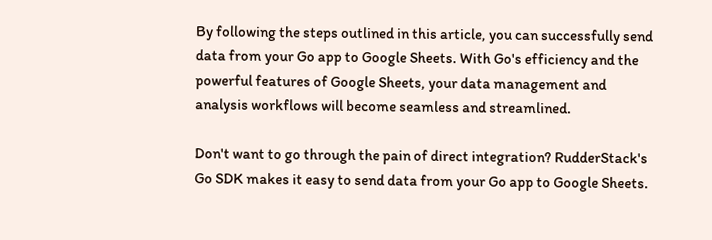By following the steps outlined in this article, you can successfully send data from your Go app to Google Sheets. With Go's efficiency and the powerful features of Google Sheets, your data management and analysis workflows will become seamless and streamlined.

Don't want to go through the pain of direct integration? RudderStack's Go SDK makes it easy to send data from your Go app to Google Sheets.